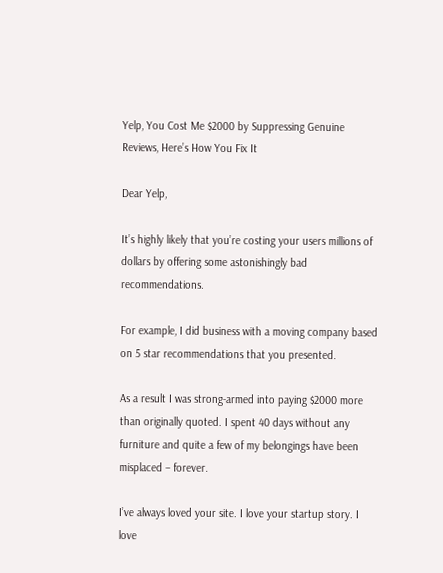Yelp, You Cost Me $2000 by Suppressing Genuine Reviews, Here’s How You Fix It

Dear Yelp,

It’s highly likely that you’re costing your users millions of dollars by offering some astonishingly bad recommendations.

For example, I did business with a moving company based on 5 star recommendations that you presented.

As a result I was strong-armed into paying $2000 more than originally quoted. I spent 40 days without any furniture and quite a few of my belongings have been misplaced – forever.

I’ve always loved your site. I love your startup story. I love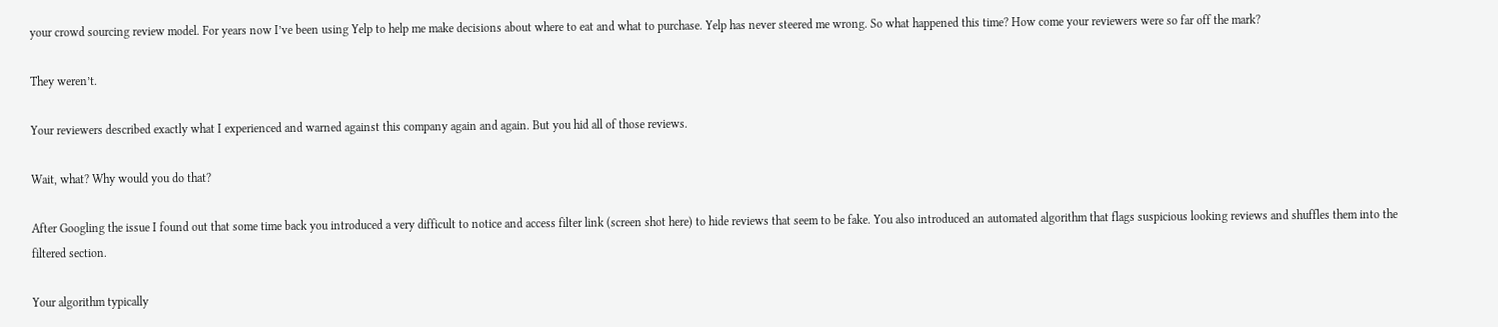your crowd sourcing review model. For years now I’ve been using Yelp to help me make decisions about where to eat and what to purchase. Yelp has never steered me wrong. So what happened this time? How come your reviewers were so far off the mark?

They weren’t.

Your reviewers described exactly what I experienced and warned against this company again and again. But you hid all of those reviews.

Wait, what? Why would you do that?

After Googling the issue I found out that some time back you introduced a very difficult to notice and access filter link (screen shot here) to hide reviews that seem to be fake. You also introduced an automated algorithm that flags suspicious looking reviews and shuffles them into the filtered section.

Your algorithm typically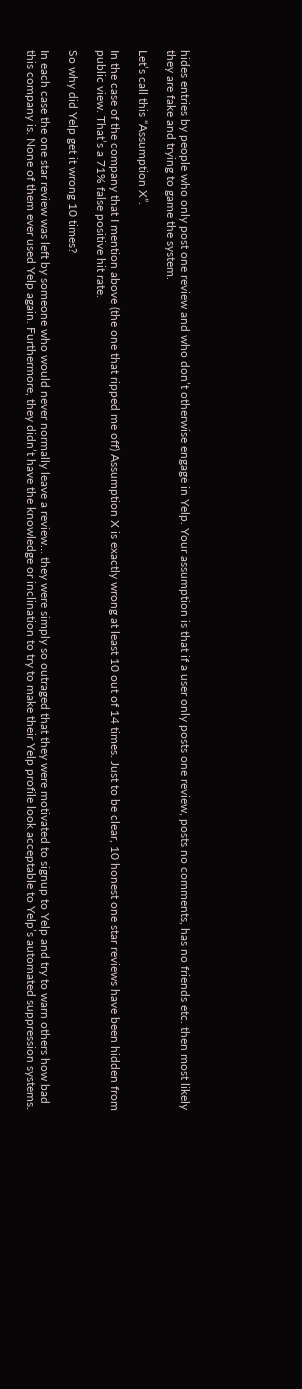hides entries by people who only post one review and who don’t otherwise engage in Yelp. Your assumption is that if a user only posts one review, posts no comments, has no friends etc. then most likely they are fake and trying to game the system.

Let’s call this “Assumption X”.

In the case of the company that I mention above (the one that ripped me off) Assumption X is exactly wrong at least 10 out of 14 times. Just to be clear, 10 honest one star reviews have been hidden from public view. That’s a 71% false positive hit rate.

So why did Yelp get it wrong 10 times?

In each case the one star review was left by someone who would never normally leave a review… they were simply so outraged that they were motivated to signup to Yelp and try to warn others how bad this company is. None of them ever used Yelp again. Furthermore, they didn’t have the knowledge or inclination to try to make their Yelp profile look acceptable to Yelp’s automated suppression systems.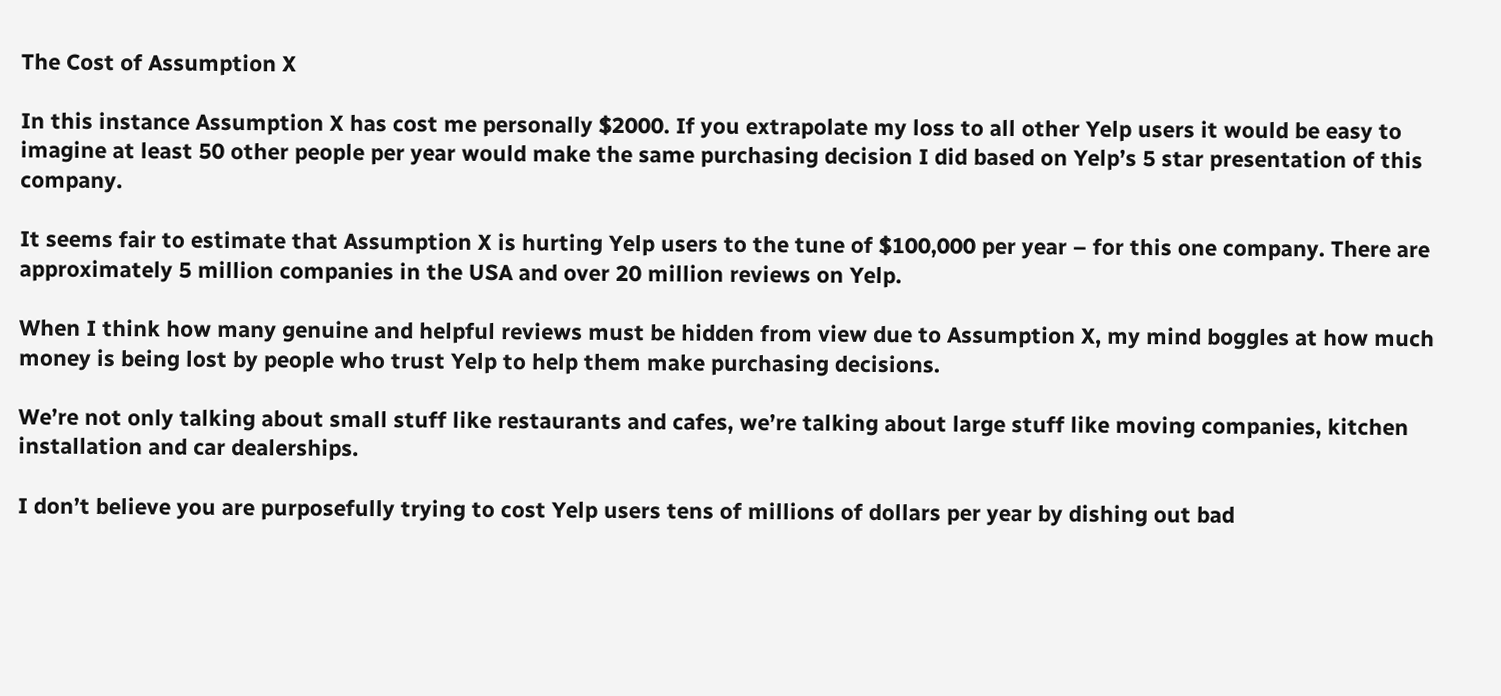The Cost of Assumption X

In this instance Assumption X has cost me personally $2000. If you extrapolate my loss to all other Yelp users it would be easy to imagine at least 50 other people per year would make the same purchasing decision I did based on Yelp’s 5 star presentation of this company.

It seems fair to estimate that Assumption X is hurting Yelp users to the tune of $100,000 per year – for this one company. There are approximately 5 million companies in the USA and over 20 million reviews on Yelp.

When I think how many genuine and helpful reviews must be hidden from view due to Assumption X, my mind boggles at how much money is being lost by people who trust Yelp to help them make purchasing decisions.

We’re not only talking about small stuff like restaurants and cafes, we’re talking about large stuff like moving companies, kitchen installation and car dealerships.

I don’t believe you are purposefully trying to cost Yelp users tens of millions of dollars per year by dishing out bad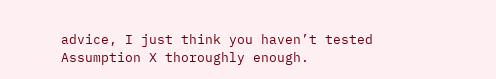advice, I just think you haven’t tested Assumption X thoroughly enough.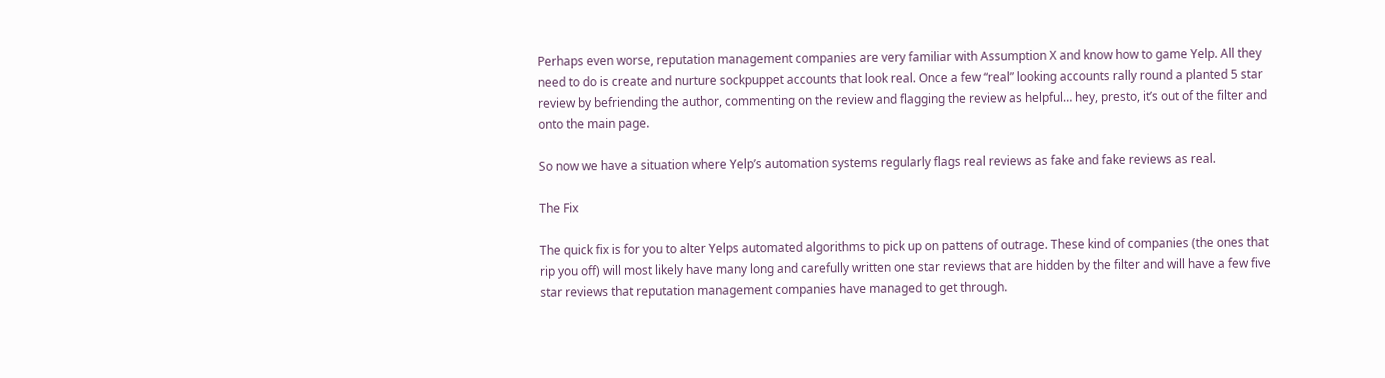Perhaps even worse, reputation management companies are very familiar with Assumption X and know how to game Yelp. All they need to do is create and nurture sockpuppet accounts that look real. Once a few “real” looking accounts rally round a planted 5 star review by befriending the author, commenting on the review and flagging the review as helpful… hey, presto, it’s out of the filter and onto the main page.

So now we have a situation where Yelp’s automation systems regularly flags real reviews as fake and fake reviews as real.

The Fix

The quick fix is for you to alter Yelps automated algorithms to pick up on pattens of outrage. These kind of companies (the ones that rip you off) will most likely have many long and carefully written one star reviews that are hidden by the filter and will have a few five star reviews that reputation management companies have managed to get through.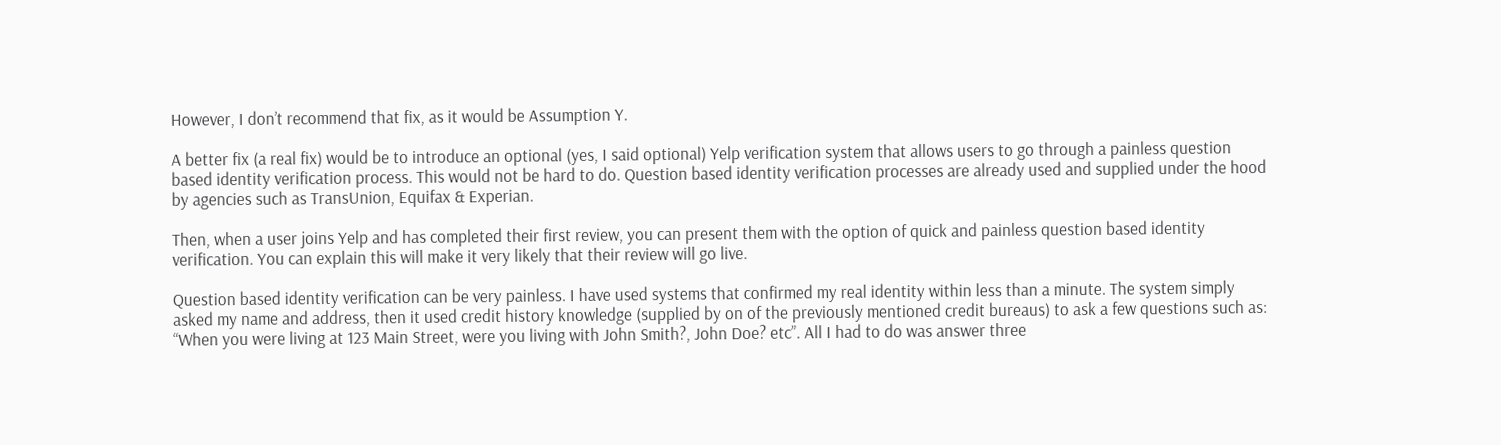However, I don’t recommend that fix, as it would be Assumption Y.

A better fix (a real fix) would be to introduce an optional (yes, I said optional) Yelp verification system that allows users to go through a painless question based identity verification process. This would not be hard to do. Question based identity verification processes are already used and supplied under the hood by agencies such as TransUnion, Equifax & Experian.

Then, when a user joins Yelp and has completed their first review, you can present them with the option of quick and painless question based identity verification. You can explain this will make it very likely that their review will go live.

Question based identity verification can be very painless. I have used systems that confirmed my real identity within less than a minute. The system simply asked my name and address, then it used credit history knowledge (supplied by on of the previously mentioned credit bureaus) to ask a few questions such as:  “When you were living at 123 Main Street, were you living with John Smith?, John Doe? etc”. All I had to do was answer three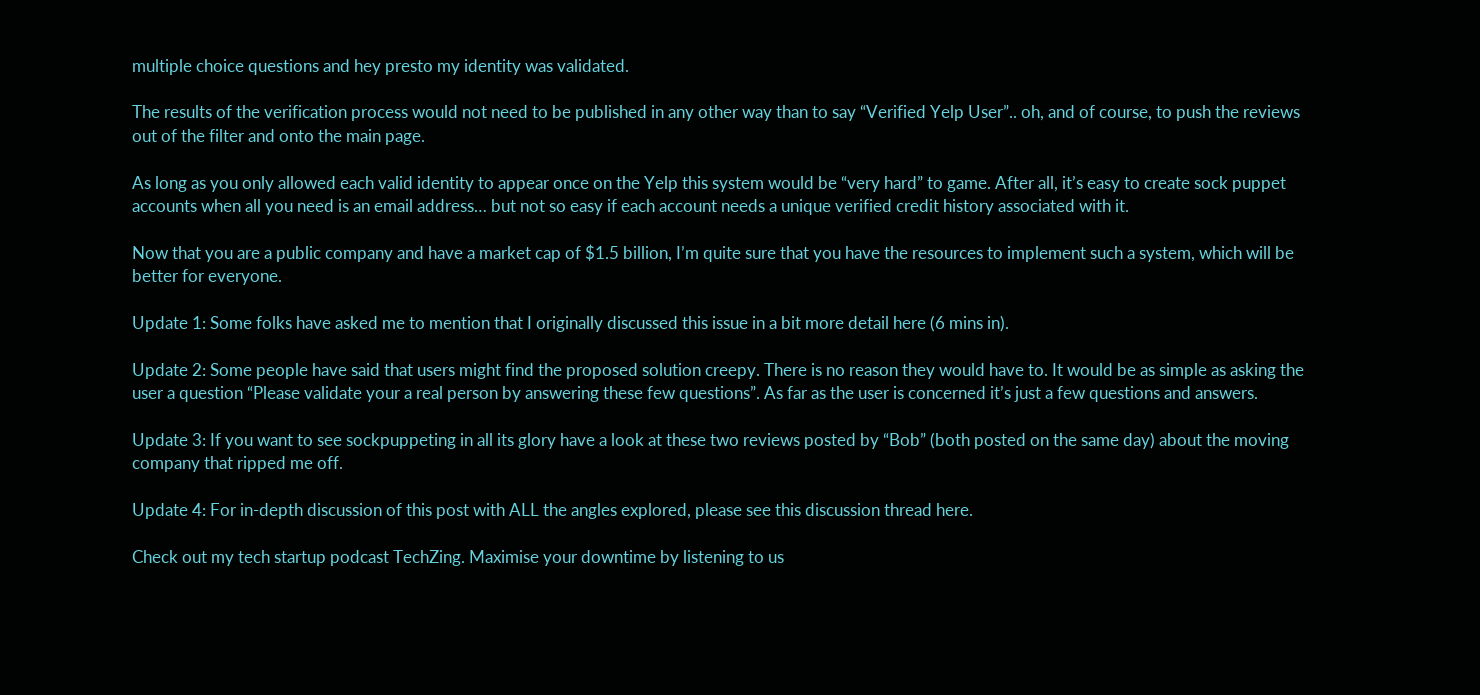multiple choice questions and hey presto my identity was validated.

The results of the verification process would not need to be published in any other way than to say “Verified Yelp User”.. oh, and of course, to push the reviews out of the filter and onto the main page.

As long as you only allowed each valid identity to appear once on the Yelp this system would be “very hard” to game. After all, it’s easy to create sock puppet accounts when all you need is an email address… but not so easy if each account needs a unique verified credit history associated with it.

Now that you are a public company and have a market cap of $1.5 billion, I’m quite sure that you have the resources to implement such a system, which will be better for everyone.

Update 1: Some folks have asked me to mention that I originally discussed this issue in a bit more detail here (6 mins in).

Update 2: Some people have said that users might find the proposed solution creepy. There is no reason they would have to. It would be as simple as asking the user a question “Please validate your a real person by answering these few questions”. As far as the user is concerned it’s just a few questions and answers.

Update 3: If you want to see sockpuppeting in all its glory have a look at these two reviews posted by “Bob” (both posted on the same day) about the moving company that ripped me off.

Update 4: For in-depth discussion of this post with ALL the angles explored, please see this discussion thread here.

Check out my tech startup podcast TechZing. Maximise your downtime by listening to us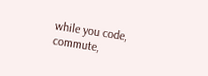while you code, commute,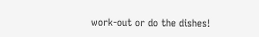work-out or do the dishes!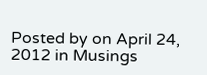Posted by on April 24, 2012 in Musings